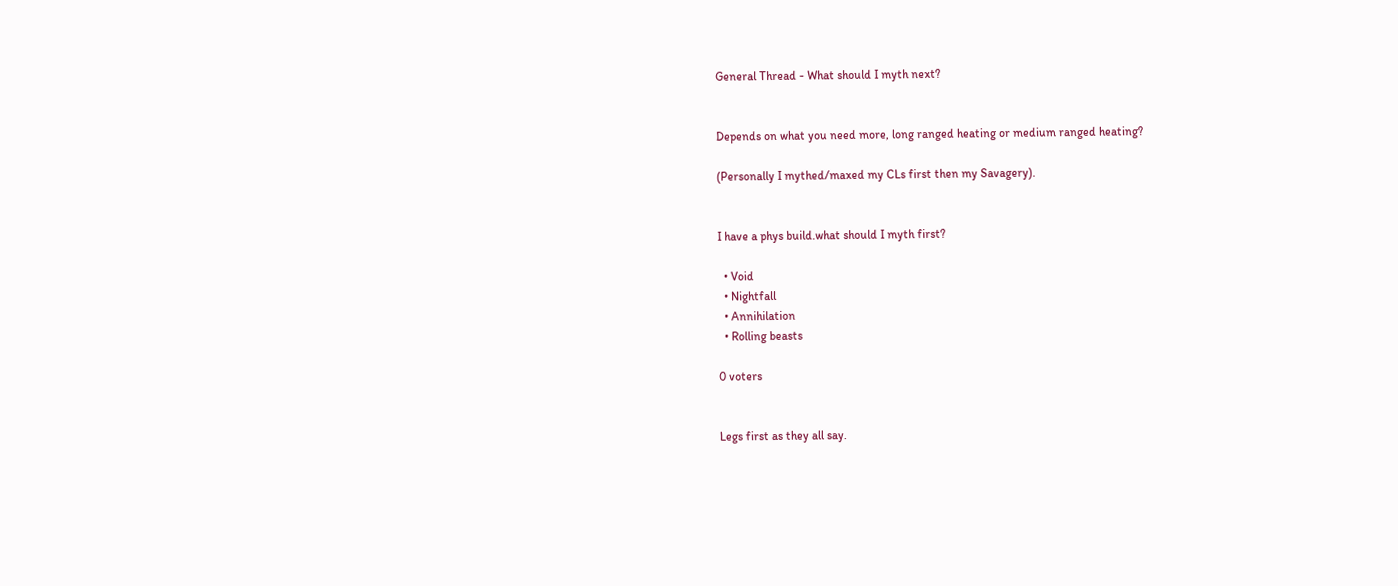General Thread - What should I myth next?


Depends on what you need more, long ranged heating or medium ranged heating?

(Personally I mythed/maxed my CLs first then my Savagery).


I have a phys build.what should I myth first?

  • Void
  • Nightfall
  • Annihilation
  • Rolling beasts

0 voters


Legs first as they all say.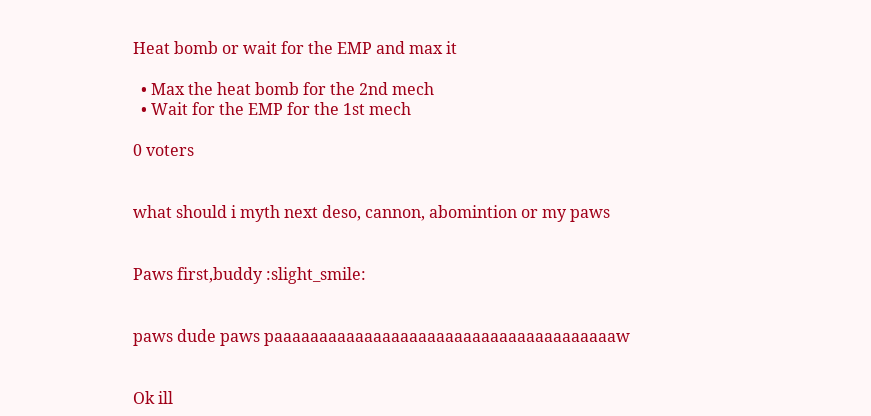Heat bomb or wait for the EMP and max it

  • Max the heat bomb for the 2nd mech
  • Wait for the EMP for the 1st mech

0 voters


what should i myth next deso, cannon, abomintion or my paws


Paws first,buddy :slight_smile:


paws dude paws paaaaaaaaaaaaaaaaaaaaaaaaaaaaaaaaaaaaaaw


Ok ill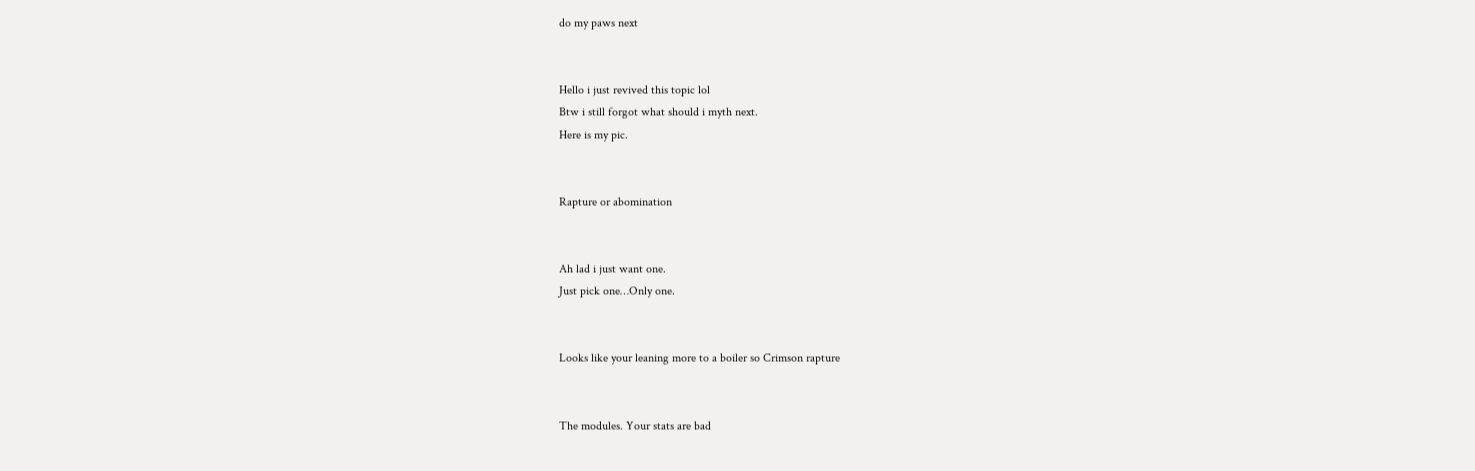do my paws next


Hello i just revived this topic lol
Btw i still forgot what should i myth next.
Here is my pic.


Rapture or abomination


Ah lad i just want one.
Just pick one…Only one.


Looks like your leaning more to a boiler so Crimson rapture


The modules. Your stats are bad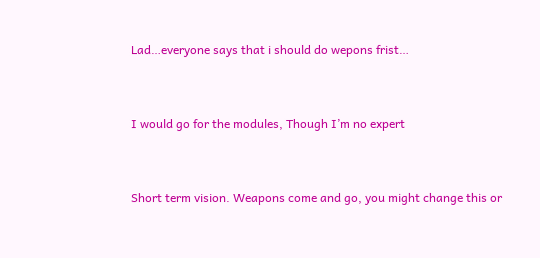Lad…everyone says that i should do wepons frist…


I would go for the modules, Though I’m no expert


Short term vision. Weapons come and go, you might change this or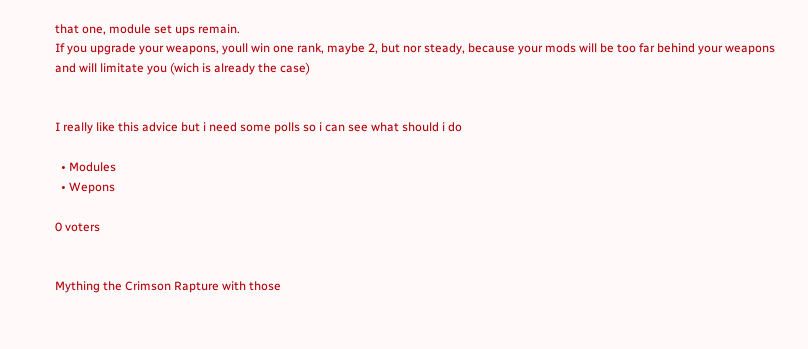that one, module set ups remain.
If you upgrade your weapons, youll win one rank, maybe 2, but nor steady, because your mods will be too far behind your weapons and will limitate you (wich is already the case)


I really like this advice but i need some polls so i can see what should i do

  • Modules
  • Wepons

0 voters


Mything the Crimson Rapture with those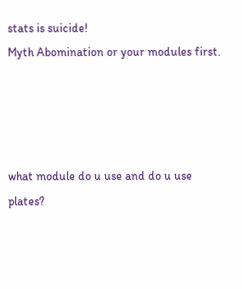stats is suicide!
Myth Abomination or your modules first.




what module do u use and do u use plates?